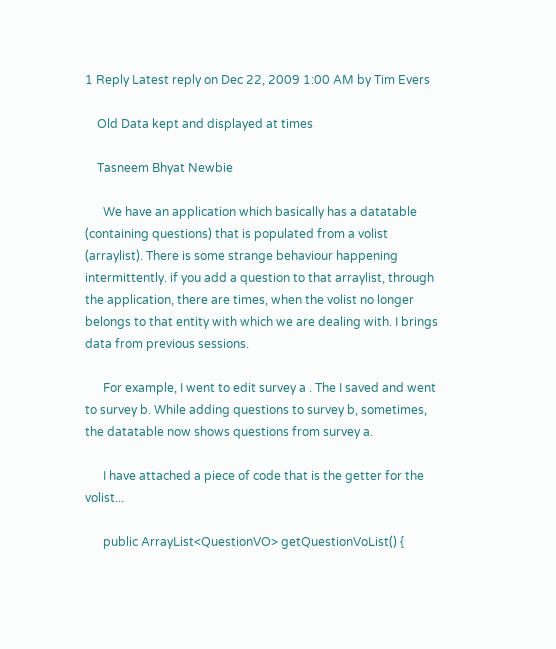1 Reply Latest reply on Dec 22, 2009 1:00 AM by Tim Evers

    Old Data kept and displayed at times

    Tasneem Bhyat Newbie

      We have an application which basically has a datatable (containing questions) that is populated from a volist (arraylist). There is some strange behaviour happening intermittently. if you add a question to that arraylist, through the application, there are times, when the volist no longer belongs to that entity with which we are dealing with. I brings data from previous sessions.

      For example, I went to edit survey a . The I saved and went to survey b. While adding questions to survey b, sometimes, the datatable now shows questions from survey a.

      I have attached a piece of code that is the getter for the volist...

      public ArrayList<QuestionVO> getQuestionVoList() {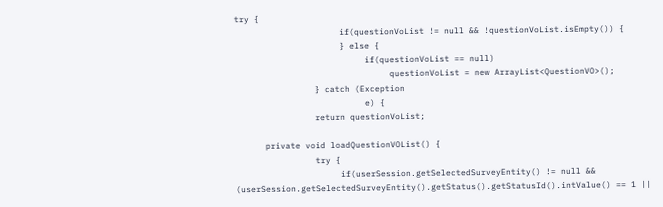try {
                     if(questionVoList != null && !questionVoList.isEmpty()) {
                     } else {
                          if(questionVoList == null)
                               questionVoList = new ArrayList<QuestionVO>();
                } catch (Exception
                          e) {
                return questionVoList;

      private void loadQuestionVOList() {
                try {
                     if(userSession.getSelectedSurveyEntity() != null && (userSession.getSelectedSurveyEntity().getStatus().getStatusId().intValue() == 1 ||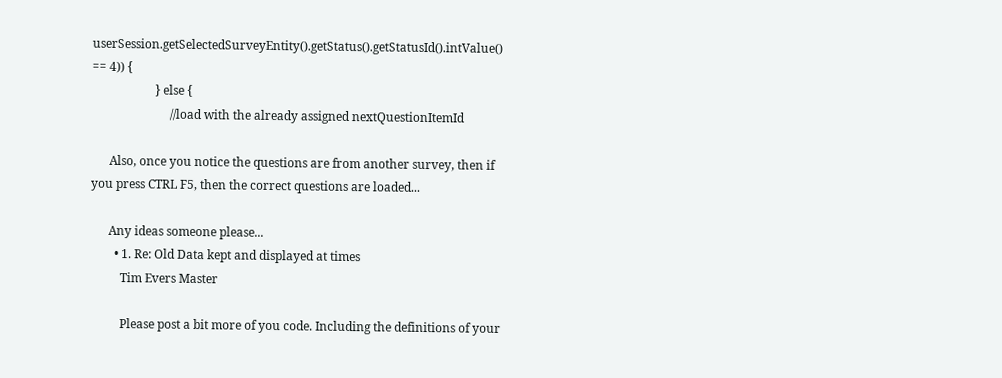userSession.getSelectedSurveyEntity().getStatus().getStatusId().intValue() == 4)) {
                     } else {
                          //load with the already assigned nextQuestionItemId

      Also, once you notice the questions are from another survey, then if you press CTRL F5, then the correct questions are loaded...

      Any ideas someone please...
        • 1. Re: Old Data kept and displayed at times
          Tim Evers Master

          Please post a bit more of you code. Including the definitions of your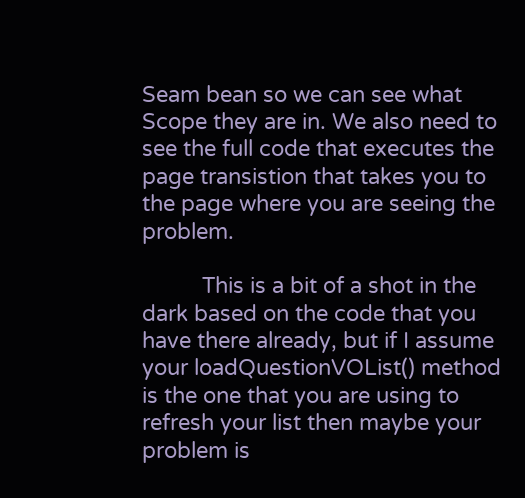Seam bean so we can see what Scope they are in. We also need to see the full code that executes the page transistion that takes you to the page where you are seeing the problem.

          This is a bit of a shot in the dark based on the code that you have there already, but if I assume your loadQuestionVOList() method is the one that you are using to refresh your list then maybe your problem is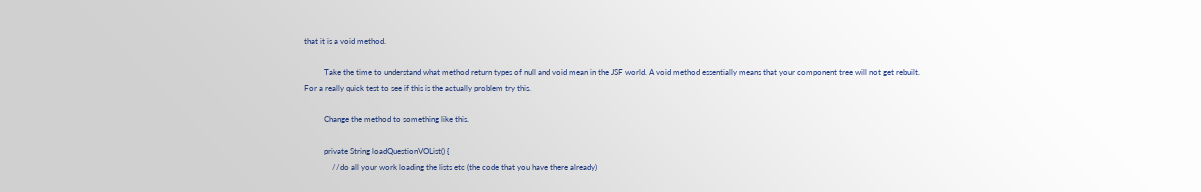that it is a void method.

          Take the time to understand what method return types of null and void mean in the JSF world. A void method essentially means that your component tree will not get rebuilt. For a really quick test to see if this is the actually problem try this.

          Change the method to something like this.

          private String loadQuestionVOList() {
              //do all your work loading the lists etc (the code that you have there already)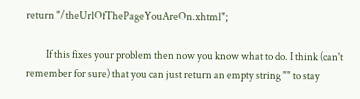return "/theUrlOfThePageYouAreOn.xhtml";

          If this fixes your problem then now you know what to do. I think (can't remember for sure) that you can just return an empty string "" to stay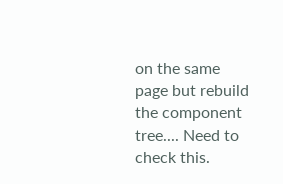on the same page but rebuild the component tree.... Need to check this.